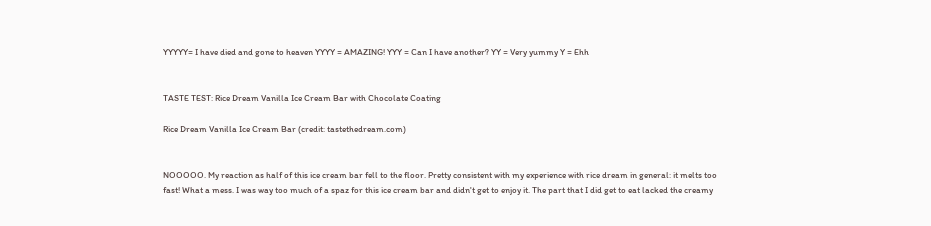YYYYY= I have died and gone to heaven YYYY = AMAZING! YYY = Can I have another? YY = Very yummy Y = Ehh


TASTE TEST: Rice Dream Vanilla Ice Cream Bar with Chocolate Coating

Rice Dream Vanilla Ice Cream Bar (credit: tastethedream.com)


NOOOOO. My reaction as half of this ice cream bar fell to the floor. Pretty consistent with my experience with rice dream in general: it melts too fast! What a mess. I was way too much of a spaz for this ice cream bar and didn't get to enjoy it. The part that I did get to eat lacked the creamy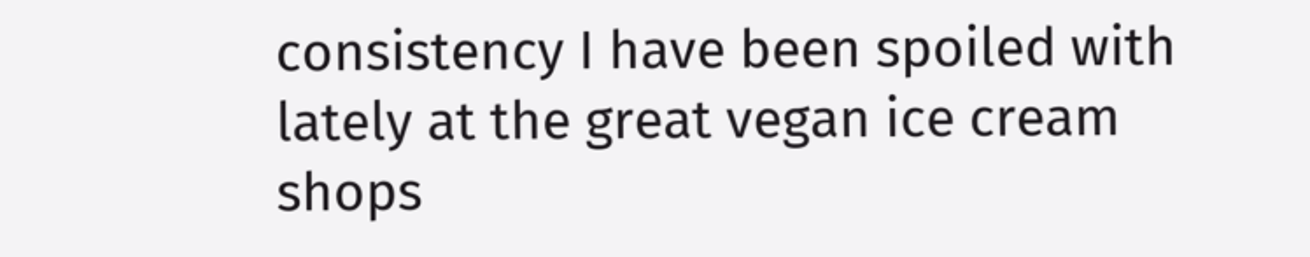consistency I have been spoiled with lately at the great vegan ice cream shops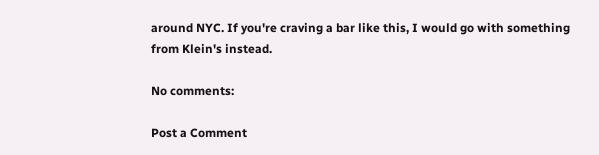around NYC. If you're craving a bar like this, I would go with something from Klein's instead.

No comments:

Post a Comment